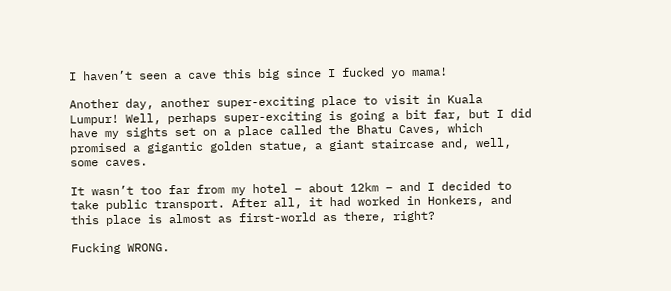I haven’t seen a cave this big since I fucked yo mama!

Another day, another super-exciting place to visit in Kuala Lumpur! Well, perhaps super-exciting is going a bit far, but I did have my sights set on a place called the Bhatu Caves, which promised a gigantic golden statue, a giant staircase and, well, some caves.

It wasn’t too far from my hotel – about 12km – and I decided to take public transport. After all, it had worked in Honkers, and this place is almost as first-world as there, right?

Fucking WRONG.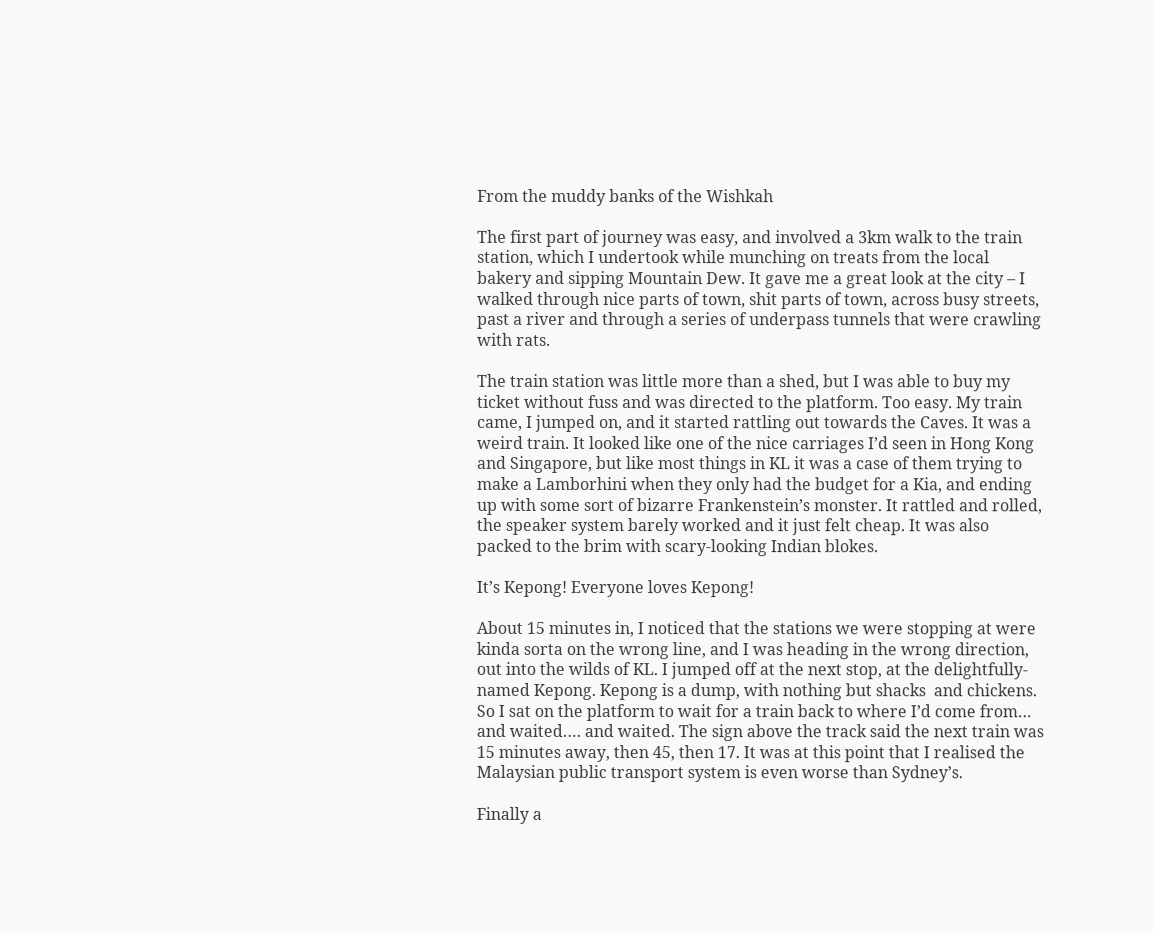From the muddy banks of the Wishkah

The first part of journey was easy, and involved a 3km walk to the train station, which I undertook while munching on treats from the local bakery and sipping Mountain Dew. It gave me a great look at the city – I walked through nice parts of town, shit parts of town, across busy streets, past a river and through a series of underpass tunnels that were crawling with rats.

The train station was little more than a shed, but I was able to buy my ticket without fuss and was directed to the platform. Too easy. My train came, I jumped on, and it started rattling out towards the Caves. It was a weird train. It looked like one of the nice carriages I’d seen in Hong Kong and Singapore, but like most things in KL it was a case of them trying to make a Lamborhini when they only had the budget for a Kia, and ending up with some sort of bizarre Frankenstein’s monster. It rattled and rolled, the speaker system barely worked and it just felt cheap. It was also packed to the brim with scary-looking Indian blokes.

It’s Kepong! Everyone loves Kepong!

About 15 minutes in, I noticed that the stations we were stopping at were kinda sorta on the wrong line, and I was heading in the wrong direction, out into the wilds of KL. I jumped off at the next stop, at the delightfully-named Kepong. Kepong is a dump, with nothing but shacks  and chickens. So I sat on the platform to wait for a train back to where I’d come from… and waited…. and waited. The sign above the track said the next train was 15 minutes away, then 45, then 17. It was at this point that I realised the Malaysian public transport system is even worse than Sydney’s.

Finally a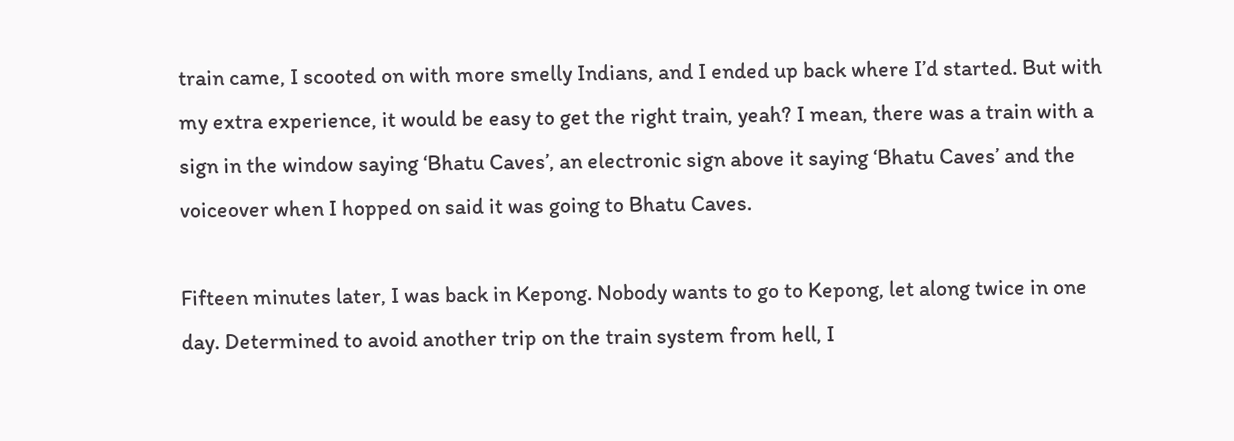train came, I scooted on with more smelly Indians, and I ended up back where I’d started. But with my extra experience, it would be easy to get the right train, yeah? I mean, there was a train with a sign in the window saying ‘Bhatu Caves’, an electronic sign above it saying ‘Bhatu Caves’ and the voiceover when I hopped on said it was going to Bhatu Caves.

Fifteen minutes later, I was back in Kepong. Nobody wants to go to Kepong, let along twice in one day. Determined to avoid another trip on the train system from hell, I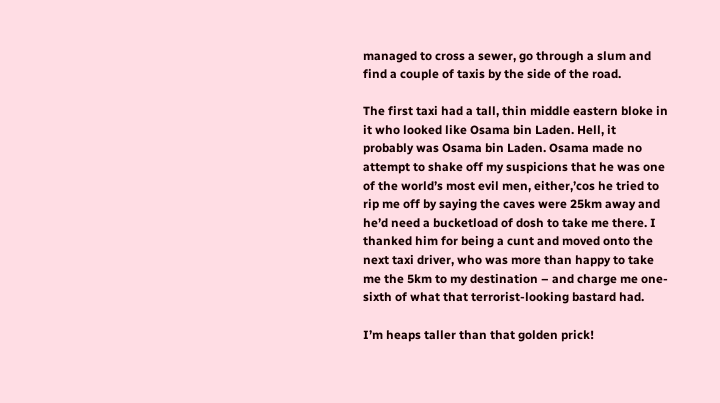managed to cross a sewer, go through a slum and find a couple of taxis by the side of the road.

The first taxi had a tall, thin middle eastern bloke in it who looked like Osama bin Laden. Hell, it probably was Osama bin Laden. Osama made no attempt to shake off my suspicions that he was one of the world’s most evil men, either,’cos he tried to rip me off by saying the caves were 25km away and he’d need a bucketload of dosh to take me there. I thanked him for being a cunt and moved onto the next taxi driver, who was more than happy to take me the 5km to my destination – and charge me one-sixth of what that terrorist-looking bastard had.

I’m heaps taller than that golden prick!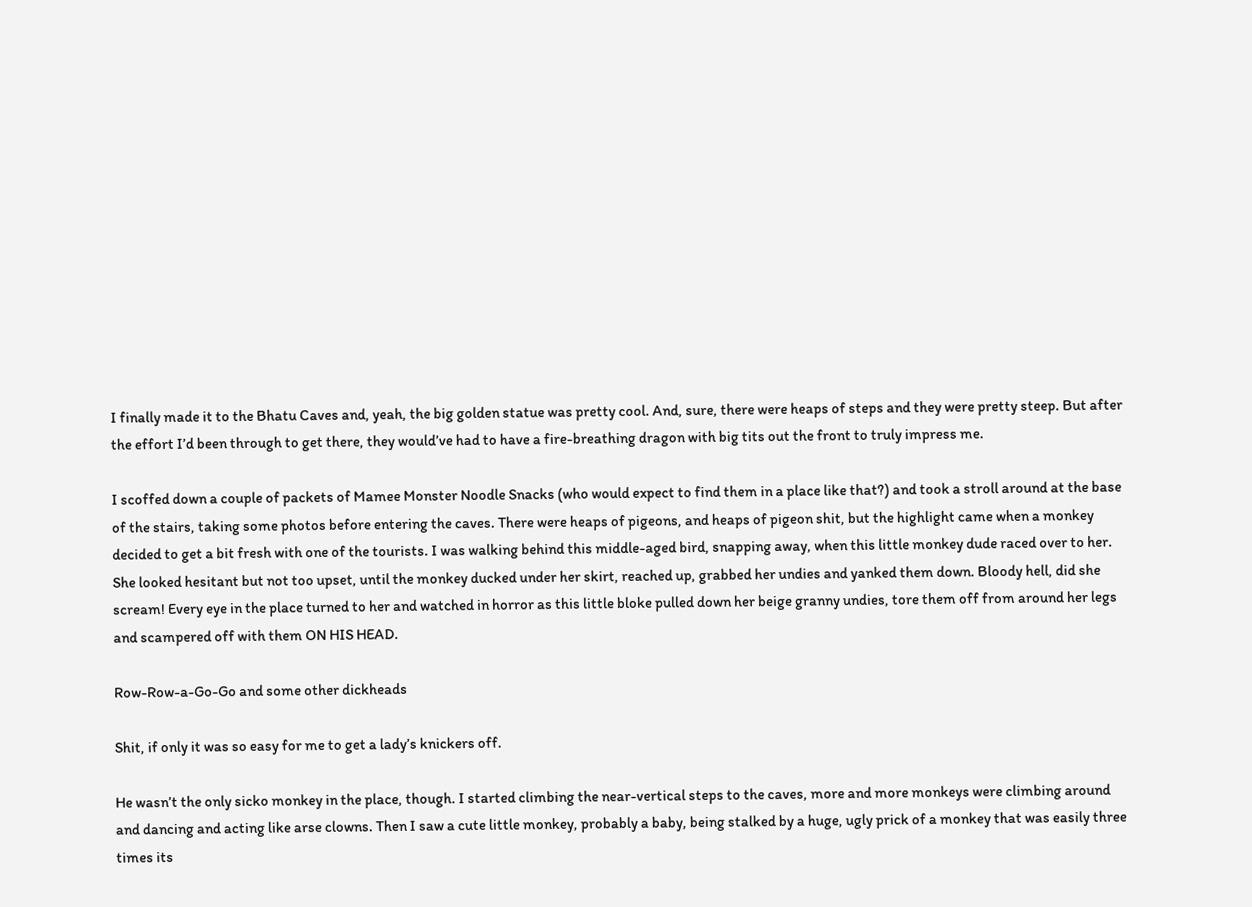I finally made it to the Bhatu Caves and, yeah, the big golden statue was pretty cool. And, sure, there were heaps of steps and they were pretty steep. But after the effort I’d been through to get there, they would’ve had to have a fire-breathing dragon with big tits out the front to truly impress me.

I scoffed down a couple of packets of Mamee Monster Noodle Snacks (who would expect to find them in a place like that?) and took a stroll around at the base of the stairs, taking some photos before entering the caves. There were heaps of pigeons, and heaps of pigeon shit, but the highlight came when a monkey decided to get a bit fresh with one of the tourists. I was walking behind this middle-aged bird, snapping away, when this little monkey dude raced over to her. She looked hesitant but not too upset, until the monkey ducked under her skirt, reached up, grabbed her undies and yanked them down. Bloody hell, did she scream! Every eye in the place turned to her and watched in horror as this little bloke pulled down her beige granny undies, tore them off from around her legs and scampered off with them ON HIS HEAD.

Row-Row-a-Go-Go and some other dickheads

Shit, if only it was so easy for me to get a lady’s knickers off.

He wasn’t the only sicko monkey in the place, though. I started climbing the near-vertical steps to the caves, more and more monkeys were climbing around and dancing and acting like arse clowns. Then I saw a cute little monkey, probably a baby, being stalked by a huge, ugly prick of a monkey that was easily three times its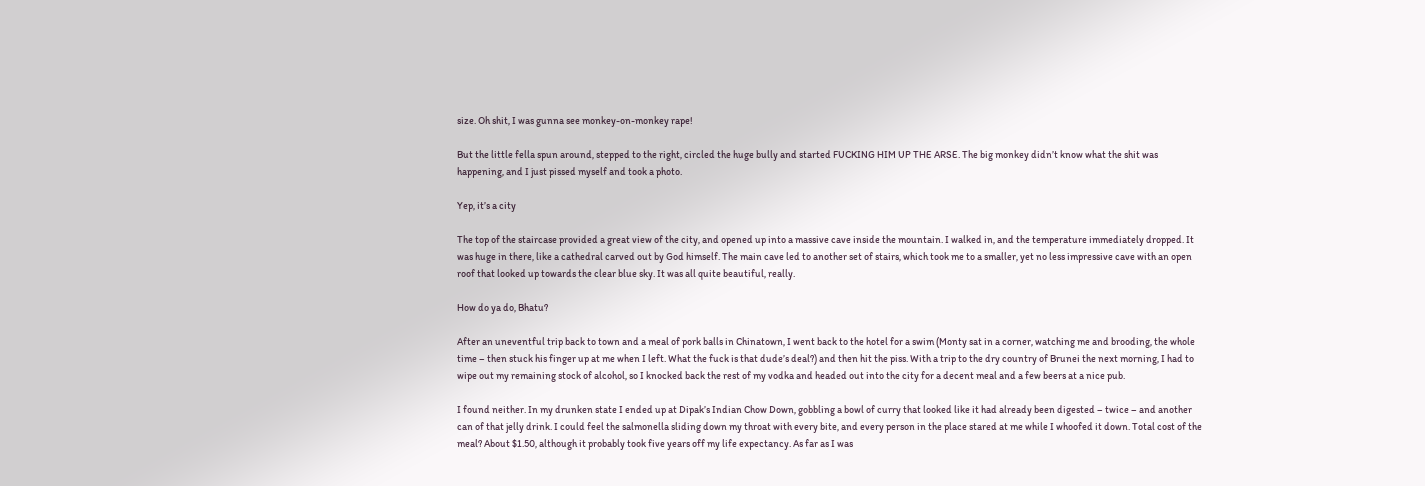size. Oh shit, I was gunna see monkey-on-monkey rape!

But the little fella spun around, stepped to the right, circled the huge bully and started FUCKING HIM UP THE ARSE. The big monkey didn’t know what the shit was happening, and I just pissed myself and took a photo.

Yep, it’s a city

The top of the staircase provided a great view of the city, and opened up into a massive cave inside the mountain. I walked in, and the temperature immediately dropped. It was huge in there, like a cathedral carved out by God himself. The main cave led to another set of stairs, which took me to a smaller, yet no less impressive cave with an open roof that looked up towards the clear blue sky. It was all quite beautiful, really.

How do ya do, Bhatu?

After an uneventful trip back to town and a meal of pork balls in Chinatown, I went back to the hotel for a swim (Monty sat in a corner, watching me and brooding, the whole time – then stuck his finger up at me when I left. What the fuck is that dude’s deal?) and then hit the piss. With a trip to the dry country of Brunei the next morning, I had to wipe out my remaining stock of alcohol, so I knocked back the rest of my vodka and headed out into the city for a decent meal and a few beers at a nice pub.

I found neither. In my drunken state I ended up at Dipak’s Indian Chow Down, gobbling a bowl of curry that looked like it had already been digested – twice – and another can of that jelly drink. I could feel the salmonella sliding down my throat with every bite, and every person in the place stared at me while I whoofed it down. Total cost of the meal? About $1.50, although it probably took five years off my life expectancy. As far as I was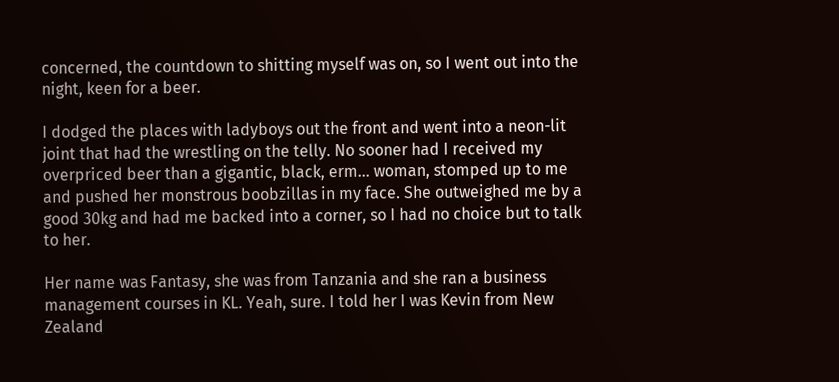concerned, the countdown to shitting myself was on, so I went out into the night, keen for a beer.

I dodged the places with ladyboys out the front and went into a neon-lit joint that had the wrestling on the telly. No sooner had I received my overpriced beer than a gigantic, black, erm… woman, stomped up to me and pushed her monstrous boobzillas in my face. She outweighed me by a good 30kg and had me backed into a corner, so I had no choice but to talk to her.

Her name was Fantasy, she was from Tanzania and she ran a business management courses in KL. Yeah, sure. I told her I was Kevin from New Zealand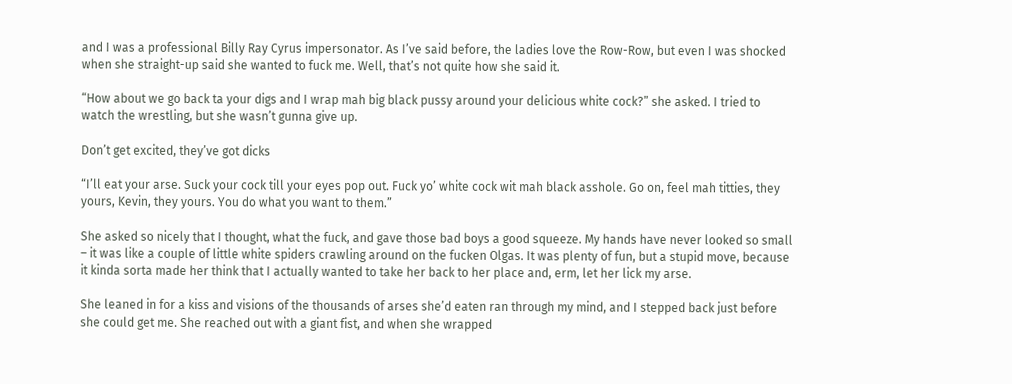and I was a professional Billy Ray Cyrus impersonator. As I’ve said before, the ladies love the Row-Row, but even I was shocked when she straight-up said she wanted to fuck me. Well, that’s not quite how she said it.

“How about we go back ta your digs and I wrap mah big black pussy around your delicious white cock?” she asked. I tried to watch the wrestling, but she wasn’t gunna give up.

Don’t get excited, they’ve got dicks

“I’ll eat your arse. Suck your cock till your eyes pop out. Fuck yo’ white cock wit mah black asshole. Go on, feel mah titties, they yours, Kevin, they yours. You do what you want to them.”

She asked so nicely that I thought, what the fuck, and gave those bad boys a good squeeze. My hands have never looked so small – it was like a couple of little white spiders crawling around on the fucken Olgas. It was plenty of fun, but a stupid move, because it kinda sorta made her think that I actually wanted to take her back to her place and, erm, let her lick my arse.

She leaned in for a kiss and visions of the thousands of arses she’d eaten ran through my mind, and I stepped back just before she could get me. She reached out with a giant fist, and when she wrapped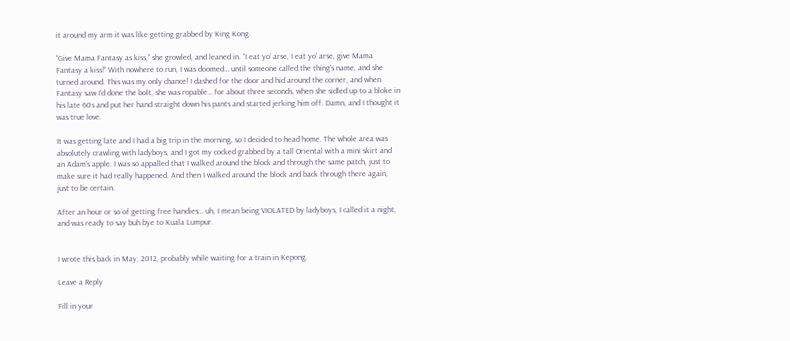it around my arm it was like getting grabbed by King Kong.

“Give Mama Fantasy as kiss,” she growled, and leaned in. “I eat yo’ arse, I eat yo’ arse, give Mama Fantasy a kiss!” With nowhere to run, I was doomed… until someone called the thing’s name, and she turned around. This was my only chance! I dashed for the door and hid around the corner, and when Fantasy saw I’d done the bolt, she was ropable… for about three seconds, when she sidled up to a bloke in his late 60s and put her hand straight down his pants and started jerking him off. Damn, and I thought it was true love.

It was getting late and I had a big trip in the morning, so I decided to head home. The whole area was absolutely crawling with ladyboys, and I got my cocked grabbed by a tall Oriental with a mini skirt and an Adam’s apple. I was so appalled that I walked around the block and through the same patch, just to make sure it had really happened. And then I walked around the block and back through there again, just to be certain.

After an hour or so of getting free handies… uh, I mean being VIOLATED by ladyboys, I called it a night, and was ready to say buh bye to Kuala Lumpur.


I wrote this back in May, 2012, probably while waiting for a train in Kepong.

Leave a Reply

Fill in your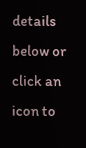details below or click an icon to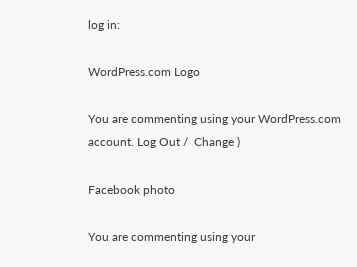log in:

WordPress.com Logo

You are commenting using your WordPress.com account. Log Out /  Change )

Facebook photo

You are commenting using your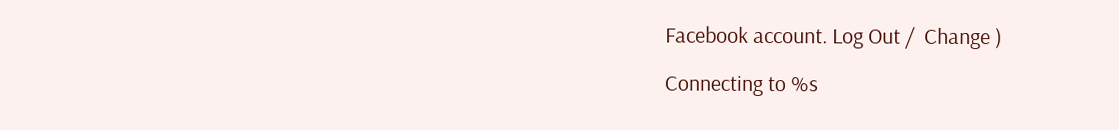Facebook account. Log Out /  Change )

Connecting to %s